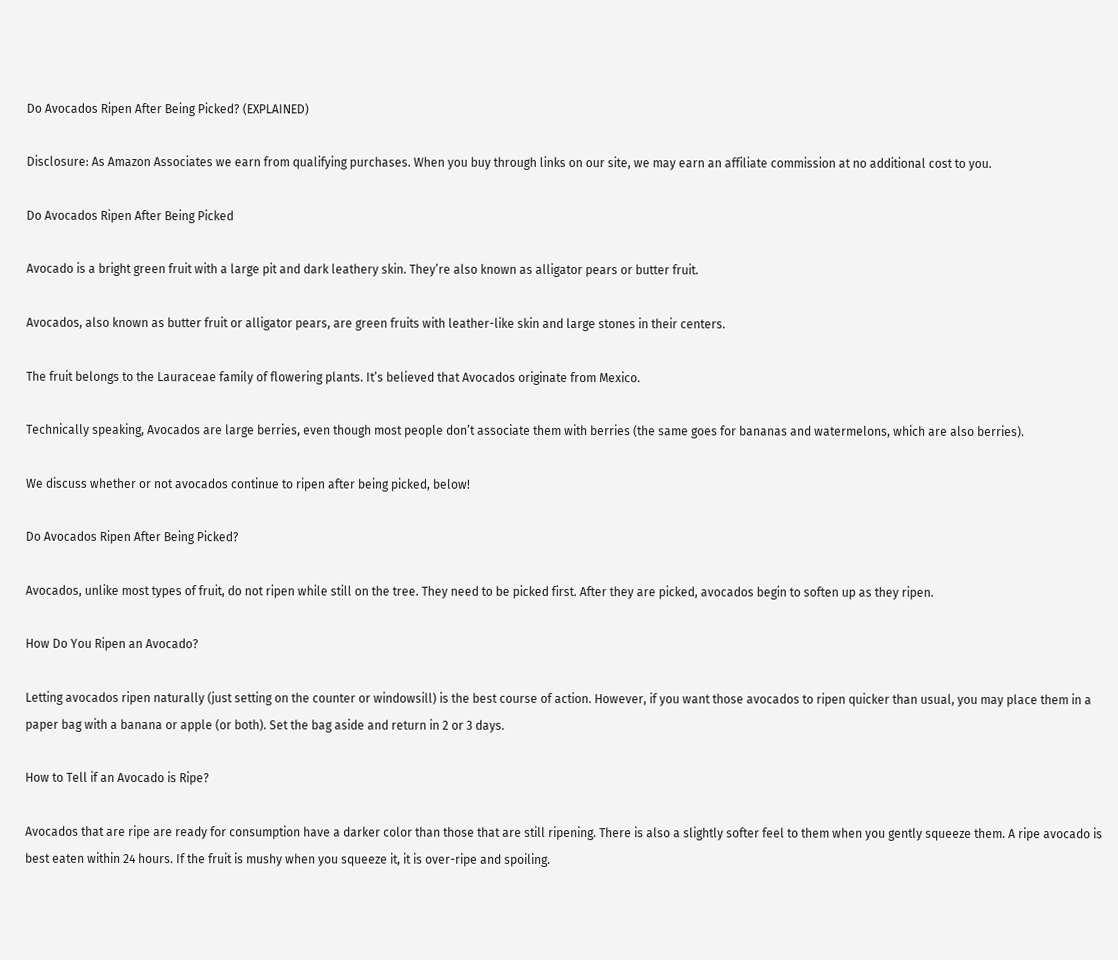Do Avocados Ripen After Being Picked? (EXPLAINED)

Disclosure: As Amazon Associates we earn from qualifying purchases. When you buy through links on our site, we may earn an affiliate commission at no additional cost to you.

Do Avocados Ripen After Being Picked

Avocado is a bright green fruit with a large pit and dark leathery skin. They’re also known as alligator pears or butter fruit.

Avocados, also known as butter fruit or alligator pears, are green fruits with leather-like skin and large stones in their centers.

The fruit belongs to the Lauraceae family of flowering plants. It’s believed that Avocados originate from Mexico.

Technically speaking, Avocados are large berries, even though most people don’t associate them with berries (the same goes for bananas and watermelons, which are also berries).

We discuss whether or not avocados continue to ripen after being picked, below!

Do Avocados Ripen After Being Picked?

Avocados, unlike most types of fruit, do not ripen while still on the tree. They need to be picked first. After they are picked, avocados begin to soften up as they ripen.

How Do You Ripen an Avocado?

Letting avocados ripen naturally (just setting on the counter or windowsill) is the best course of action. However, if you want those avocados to ripen quicker than usual, you may place them in a paper bag with a banana or apple (or both). Set the bag aside and return in 2 or 3 days.

How to Tell if an Avocado is Ripe?

Avocados that are ripe are ready for consumption have a darker color than those that are still ripening. There is also a slightly softer feel to them when you gently squeeze them. A ripe avocado is best eaten within 24 hours. If the fruit is mushy when you squeeze it, it is over-ripe and spoiling.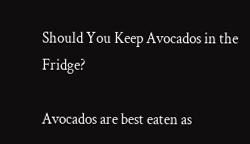Should You Keep Avocados in the Fridge?

Avocados are best eaten as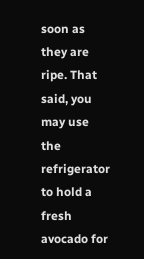soon as they are ripe. That said, you may use the refrigerator to hold a fresh avocado for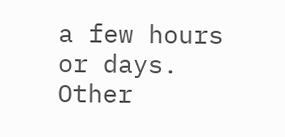a few hours or days. Other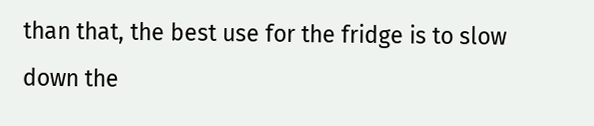than that, the best use for the fridge is to slow down the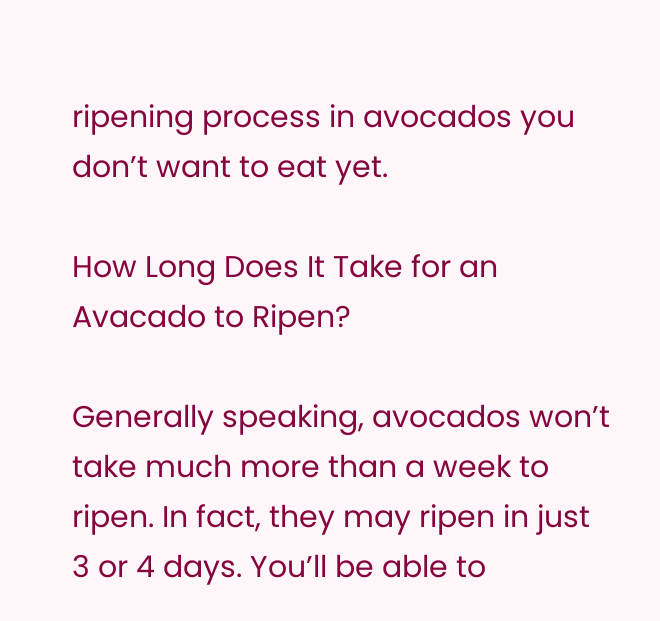ripening process in avocados you don’t want to eat yet.

How Long Does It Take for an Avacado to Ripen?

Generally speaking, avocados won’t take much more than a week to ripen. In fact, they may ripen in just 3 or 4 days. You’ll be able to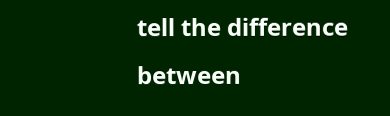tell the difference between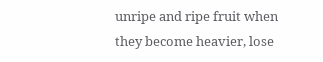unripe and ripe fruit when they become heavier, lose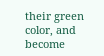their green color, and become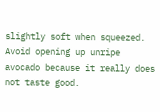slightly soft when squeezed. Avoid opening up unripe avocado because it really does not taste good.